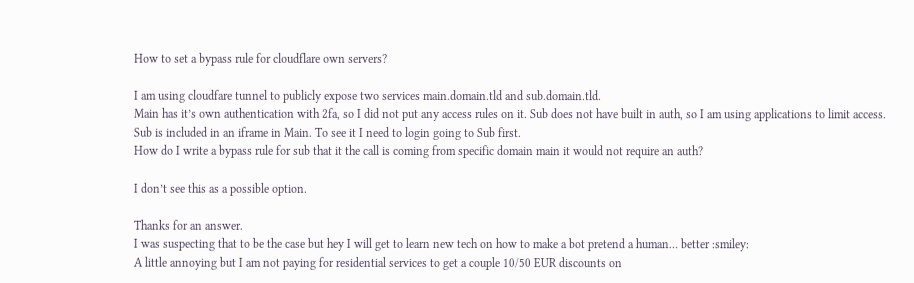How to set a bypass rule for cloudflare own servers?

I am using cloudfare tunnel to publicly expose two services main.domain.tld and sub.domain.tld.
Main has it’s own authentication with 2fa, so I did not put any access rules on it. Sub does not have built in auth, so I am using applications to limit access.
Sub is included in an iframe in Main. To see it I need to login going to Sub first.
How do I write a bypass rule for sub that it the call is coming from specific domain main it would not require an auth?

I don’t see this as a possible option.

Thanks for an answer.
I was suspecting that to be the case but hey I will get to learn new tech on how to make a bot pretend a human… better :smiley:
A little annoying but I am not paying for residential services to get a couple 10/50 EUR discounts on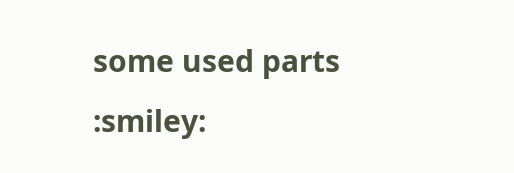some used parts :smiley: